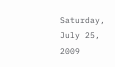Saturday, July 25, 2009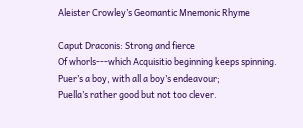Aleister Crowley’s Geomantic Mnemonic Rhyme

Caput Draconis: Strong and fierce
Of whorls---which Acquisitio beginning keeps spinning.
Puer’s a boy, with all a boy’s endeavour;
Puella’s rather good but not too clever.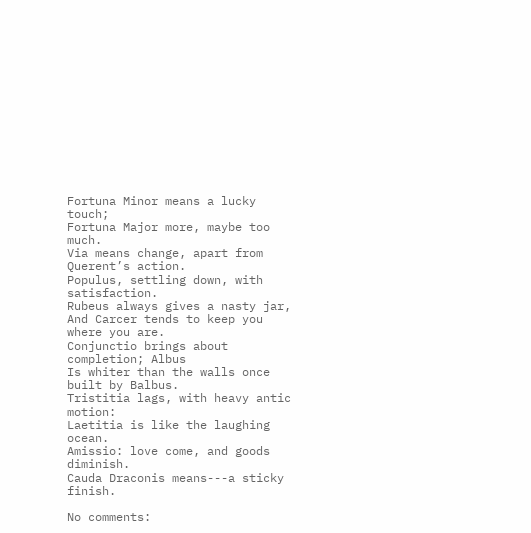Fortuna Minor means a lucky touch;
Fortuna Major more, maybe too much.
Via means change, apart from Querent’s action.
Populus, settling down, with satisfaction.
Rubeus always gives a nasty jar,
And Carcer tends to keep you where you are.
Conjunctio brings about completion; Albus
Is whiter than the walls once built by Balbus.
Tristitia lags, with heavy antic motion:
Laetitia is like the laughing ocean.
Amissio: love come, and goods diminish.
Cauda Draconis means---a sticky finish.

No comments: